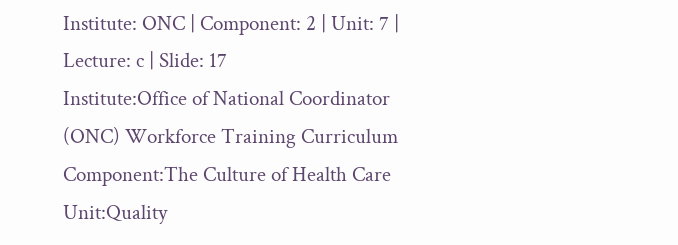Institute: ONC | Component: 2 | Unit: 7 | Lecture: c | Slide: 17
Institute:Office of National Coordinator (ONC) Workforce Training Curriculum
Component:The Culture of Health Care
Unit:Quality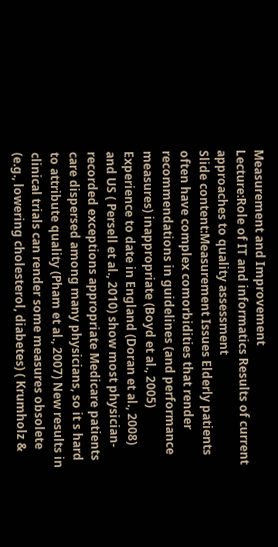Measurement and Improvement
Lecture:Role of IT and informatics Results of current approaches to quality assessment
Slide content:Measurement Issues Elderly patients often have complex comorbidities that render recommendations in guidelines (and performance measures) inappropriate (Boyd et al., 2005) Experience to date in England (Doran et al., 2008) and US ( Persell et al., 2010) show most physician-recorded exceptions appropriate Medicare patients care dispersed among many physicians, so it s hard to attribute quality (Pham et al., 2007) New results in clinical trials can render some measures obsolete (e.g., lowering cholesterol, diabetes) ( Krumholz &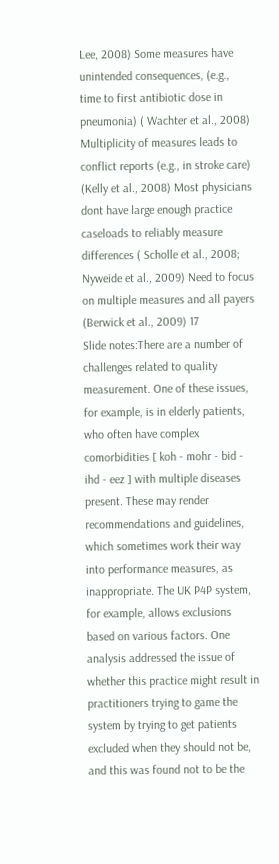Lee, 2008) Some measures have unintended consequences, (e.g., time to first antibiotic dose in pneumonia) ( Wachter et al., 2008) Multiplicity of measures leads to conflict reports (e.g., in stroke care) (Kelly et al., 2008) Most physicians dont have large enough practice caseloads to reliably measure differences ( Scholle et al., 2008; Nyweide et al., 2009) Need to focus on multiple measures and all payers (Berwick et al., 2009) 17
Slide notes:There are a number of challenges related to quality measurement. One of these issues, for example, is in elderly patients, who often have complex comorbidities [ koh - mohr - bid - ihd - eez ] with multiple diseases present. These may render recommendations and guidelines, which sometimes work their way into performance measures, as inappropriate. The UK P4P system, for example, allows exclusions based on various factors. One analysis addressed the issue of whether this practice might result in practitioners trying to game the system by trying to get patients excluded when they should not be, and this was found not to be the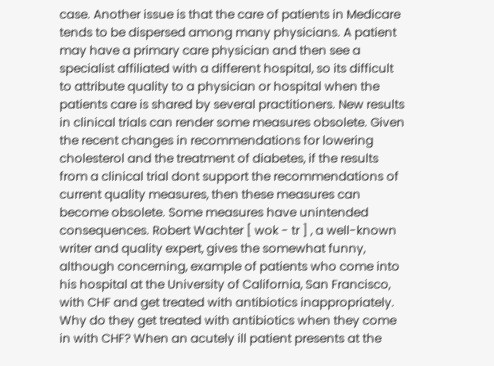case. Another issue is that the care of patients in Medicare tends to be dispersed among many physicians. A patient may have a primary care physician and then see a specialist affiliated with a different hospital, so its difficult to attribute quality to a physician or hospital when the patients care is shared by several practitioners. New results in clinical trials can render some measures obsolete. Given the recent changes in recommendations for lowering cholesterol and the treatment of diabetes, if the results from a clinical trial dont support the recommendations of current quality measures, then these measures can become obsolete. Some measures have unintended consequences. Robert Wachter [ wok - tr ] , a well-known writer and quality expert, gives the somewhat funny, although concerning, example of patients who come into his hospital at the University of California, San Francisco, with CHF and get treated with antibiotics inappropriately. Why do they get treated with antibiotics when they come in with CHF? When an acutely ill patient presents at the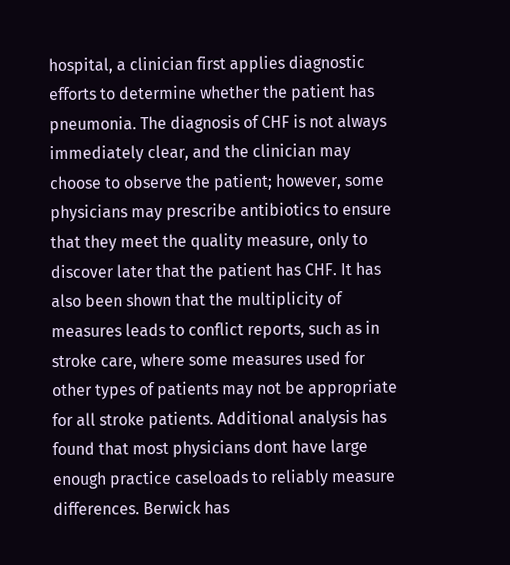hospital, a clinician first applies diagnostic efforts to determine whether the patient has pneumonia. The diagnosis of CHF is not always immediately clear, and the clinician may choose to observe the patient; however, some physicians may prescribe antibiotics to ensure that they meet the quality measure, only to discover later that the patient has CHF. It has also been shown that the multiplicity of measures leads to conflict reports, such as in stroke care, where some measures used for other types of patients may not be appropriate for all stroke patients. Additional analysis has found that most physicians dont have large enough practice caseloads to reliably measure differences. Berwick has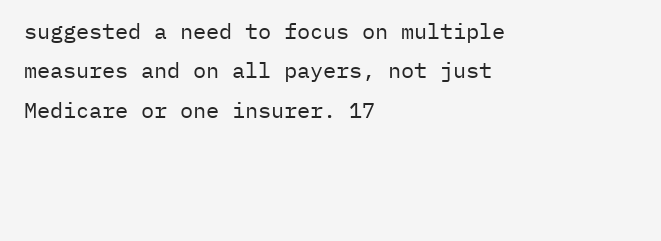suggested a need to focus on multiple measures and on all payers, not just Medicare or one insurer. 17